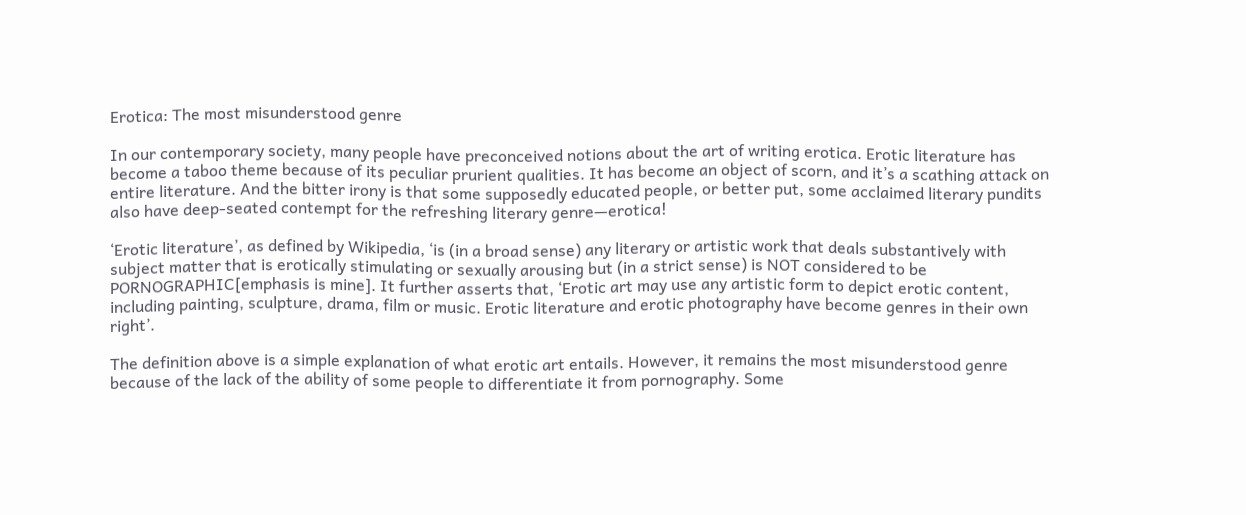Erotica: The most misunderstood genre

In our contemporary society, many people have preconceived notions about the art of writing erotica. Erotic literature has become a taboo theme because of its peculiar prurient qualities. It has become an object of scorn, and it’s a scathing attack on entire literature. And the bitter irony is that some supposedly educated people, or better put, some acclaimed literary pundits also have deep-seated contempt for the refreshing literary genre—erotica!

‘Erotic literature’, as defined by Wikipedia, ‘is (in a broad sense) any literary or artistic work that deals substantively with subject matter that is erotically stimulating or sexually arousing but (in a strict sense) is NOT considered to be PORNOGRAPHIC[emphasis is mine]. It further asserts that, ‘Erotic art may use any artistic form to depict erotic content, including painting, sculpture, drama, film or music. Erotic literature and erotic photography have become genres in their own right’.

The definition above is a simple explanation of what erotic art entails. However, it remains the most misunderstood genre because of the lack of the ability of some people to differentiate it from pornography. Some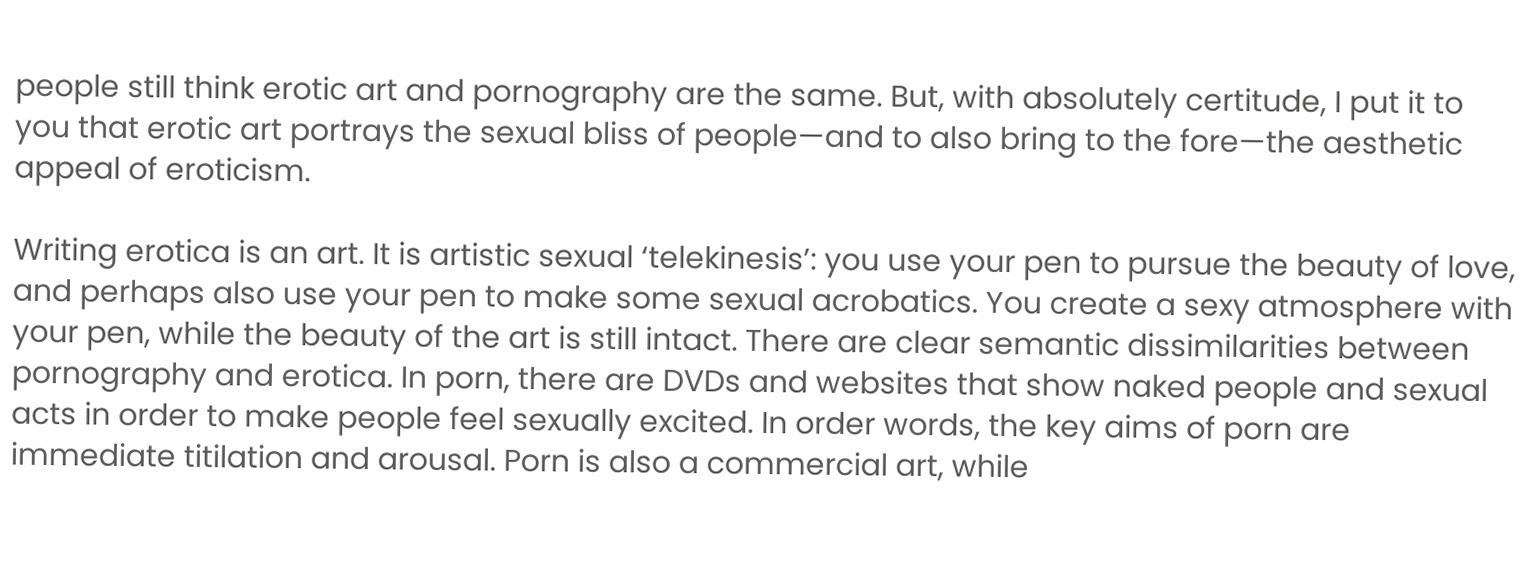people still think erotic art and pornography are the same. But, with absolutely certitude, I put it to you that erotic art portrays the sexual bliss of people—and to also bring to the fore—the aesthetic appeal of eroticism.

Writing erotica is an art. It is artistic sexual ‘telekinesis’: you use your pen to pursue the beauty of love, and perhaps also use your pen to make some sexual acrobatics. You create a sexy atmosphere with your pen, while the beauty of the art is still intact. There are clear semantic dissimilarities between pornography and erotica. In porn, there are DVDs and websites that show naked people and sexual acts in order to make people feel sexually excited. In order words, the key aims of porn are immediate titilation and arousal. Porn is also a commercial art, while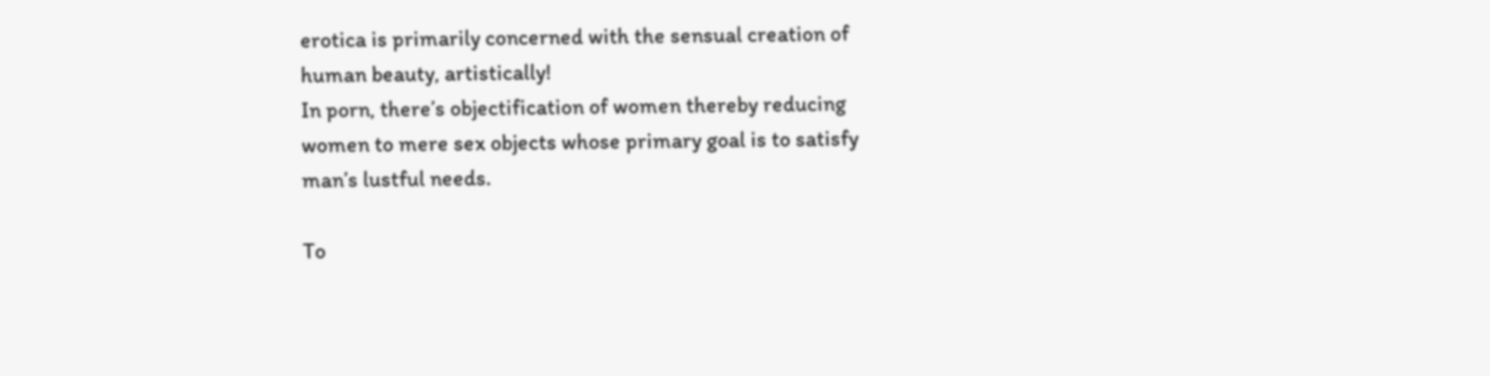erotica is primarily concerned with the sensual creation of human beauty, artistically!
In porn, there’s objectification of women thereby reducing women to mere sex objects whose primary goal is to satisfy man’s lustful needs.

To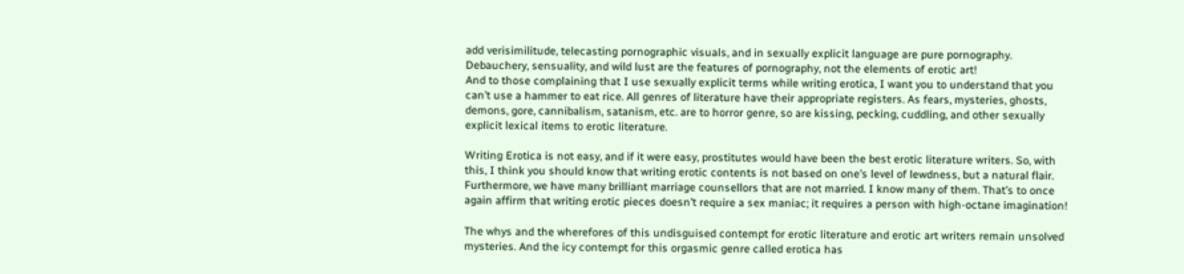add verisimilitude, telecasting pornographic visuals, and in sexually explicit language are pure pornography. Debauchery, sensuality, and wild lust are the features of pornography, not the elements of erotic art!
And to those complaining that I use sexually explicit terms while writing erotica, I want you to understand that you can’t use a hammer to eat rice. All genres of literature have their appropriate registers. As fears, mysteries, ghosts, demons, gore, cannibalism, satanism, etc. are to horror genre, so are kissing, pecking, cuddling, and other sexually explicit lexical items to erotic literature.

Writing Erotica is not easy, and if it were easy, prostitutes would have been the best erotic literature writers. So, with this, I think you should know that writing erotic contents is not based on one’s level of lewdness, but a natural flair. Furthermore, we have many brilliant marriage counsellors that are not married. I know many of them. That’s to once again affirm that writing erotic pieces doesn’t require a sex maniac; it requires a person with high-octane imagination!

The whys and the wherefores of this undisguised contempt for erotic literature and erotic art writers remain unsolved mysteries. And the icy contempt for this orgasmic genre called erotica has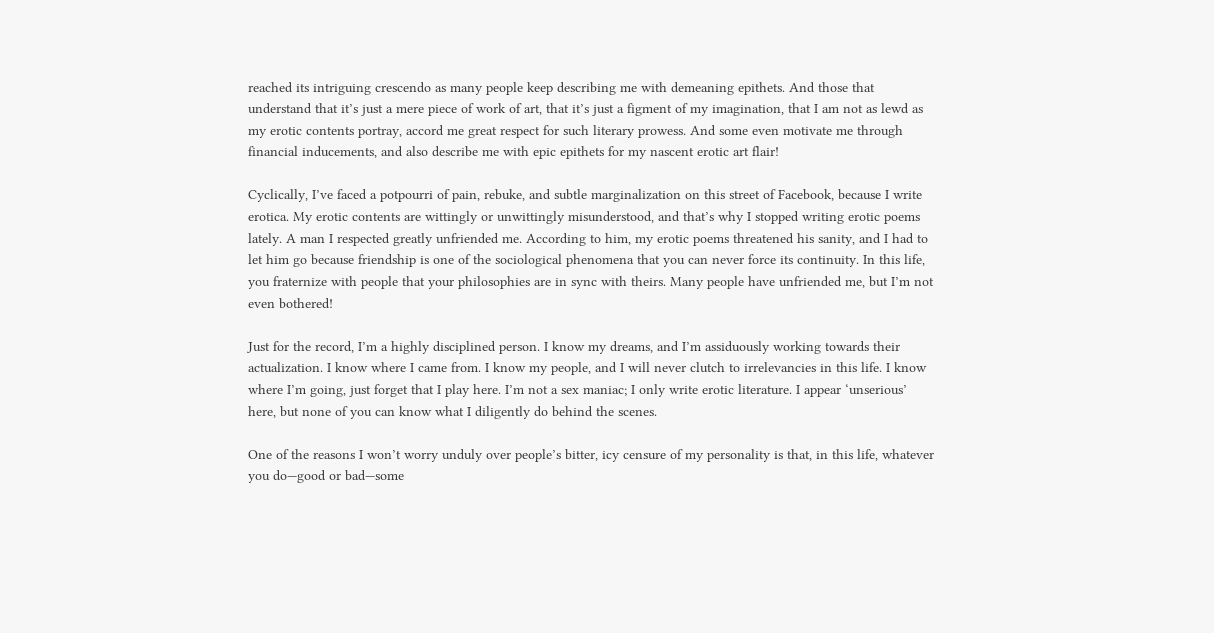reached its intriguing crescendo as many people keep describing me with demeaning epithets. And those that understand that it’s just a mere piece of work of art, that it’s just a figment of my imagination, that I am not as lewd as my erotic contents portray, accord me great respect for such literary prowess. And some even motivate me through financial inducements, and also describe me with epic epithets for my nascent erotic art flair!

Cyclically, I’ve faced a potpourri of pain, rebuke, and subtle marginalization on this street of Facebook, because I write erotica. My erotic contents are wittingly or unwittingly misunderstood, and that’s why I stopped writing erotic poems lately. A man I respected greatly unfriended me. According to him, my erotic poems threatened his sanity, and I had to let him go because friendship is one of the sociological phenomena that you can never force its continuity. In this life, you fraternize with people that your philosophies are in sync with theirs. Many people have unfriended me, but I’m not even bothered!

Just for the record, I’m a highly disciplined person. I know my dreams, and I’m assiduously working towards their actualization. I know where I came from. I know my people, and I will never clutch to irrelevancies in this life. I know where I’m going, just forget that I play here. I’m not a sex maniac; I only write erotic literature. I appear ‘unserious’ here, but none of you can know what I diligently do behind the scenes.

One of the reasons I won’t worry unduly over people’s bitter, icy censure of my personality is that, in this life, whatever you do—good or bad—some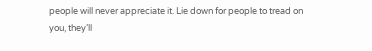people will never appreciate it. Lie down for people to tread on you, they’ll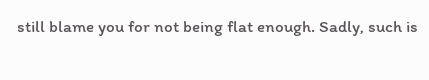still blame you for not being flat enough. Sadly, such is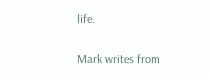life.

Mark writes from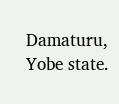Damaturu, Yobe state.